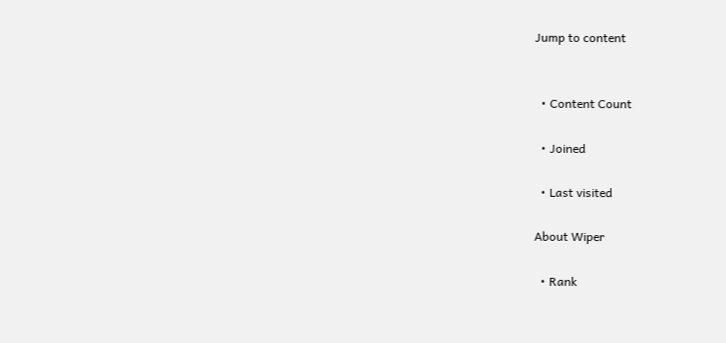Jump to content


  • Content Count

  • Joined

  • Last visited

About Wiper

  • Rank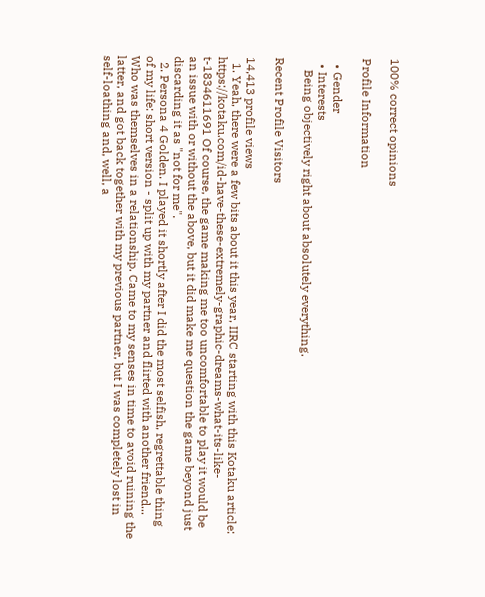100% correct opinions

Profile Information

  • Gender
  • Interests
    Being objectively right about absolutely everything.

Recent Profile Visitors

14,413 profile views
  1. Yeah, there were a few bits about it this year, IIRC starting with this Kotaku article: https://kotaku.com/id-have-these-extremely-graphic-dreams-what-its-like-t-1834611691 Of course, the game making me too uncomfortable to play it would be an issue with or without the above, but it did make me question the game beyond just discarding it as "not for me".
  2. Persona 4 Golden. I played it shortly after I did the most selfish, regrettable thing of my life: short version - split up with my partner and flirted with another friend... Who was themselves in a relationship. Came to my senses in time to avoid ruining the latter, and got back together with my previous partner, but I was completely lost in self-loathing and, well, a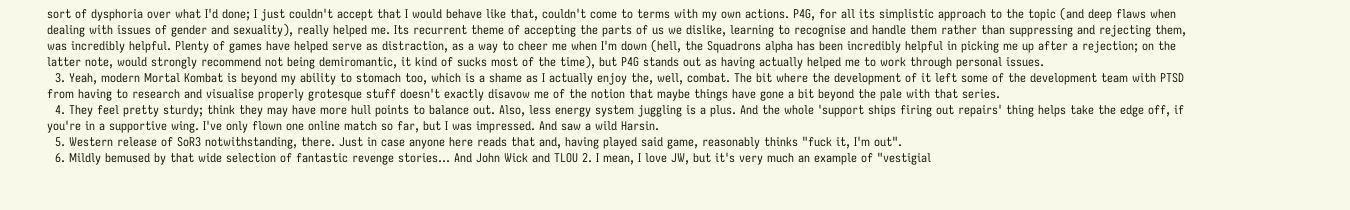sort of dysphoria over what I'd done; I just couldn't accept that I would behave like that, couldn't come to terms with my own actions. P4G, for all its simplistic approach to the topic (and deep flaws when dealing with issues of gender and sexuality), really helped me. Its recurrent theme of accepting the parts of us we dislike, learning to recognise and handle them rather than suppressing and rejecting them, was incredibly helpful. Plenty of games have helped serve as distraction, as a way to cheer me when I'm down (hell, the Squadrons alpha has been incredibly helpful in picking me up after a rejection; on the latter note, would strongly recommend not being demiromantic, it kind of sucks most of the time), but P4G stands out as having actually helped me to work through personal issues.
  3. Yeah, modern Mortal Kombat is beyond my ability to stomach too, which is a shame as I actually enjoy the, well, combat. The bit where the development of it left some of the development team with PTSD from having to research and visualise properly grotesque stuff doesn't exactly disavow me of the notion that maybe things have gone a bit beyond the pale with that series.
  4. They feel pretty sturdy; think they may have more hull points to balance out. Also, less energy system juggling is a plus. And the whole 'support ships firing out repairs' thing helps take the edge off, if you're in a supportive wing. I've only flown one online match so far, but I was impressed. And saw a wild Harsin.
  5. Western release of SoR3 notwithstanding, there. Just in case anyone here reads that and, having played said game, reasonably thinks "fuck it, I'm out".
  6. Mildly bemused by that wide selection of fantastic revenge stories... And John Wick and TLOU 2. I mean, I love JW, but it's very much an example of "vestigial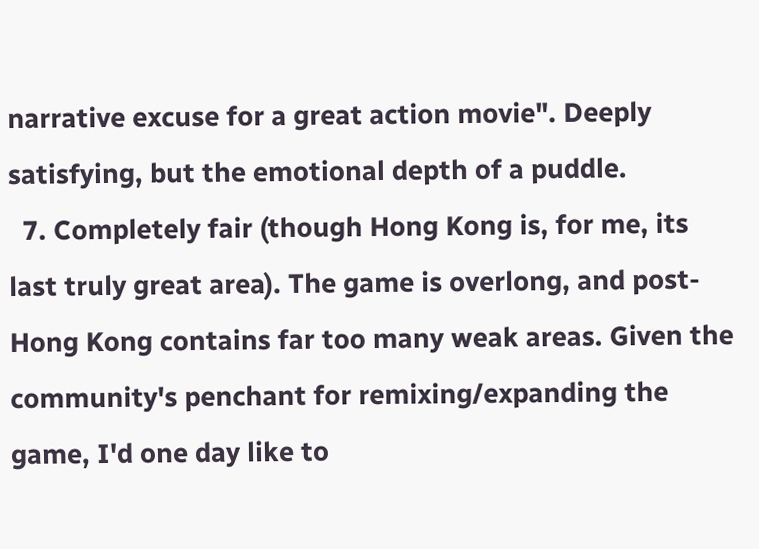narrative excuse for a great action movie". Deeply satisfying, but the emotional depth of a puddle.
  7. Completely fair (though Hong Kong is, for me, its last truly great area). The game is overlong, and post-Hong Kong contains far too many weak areas. Given the community's penchant for remixing/expanding the game, I'd one day like to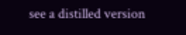see a distilled version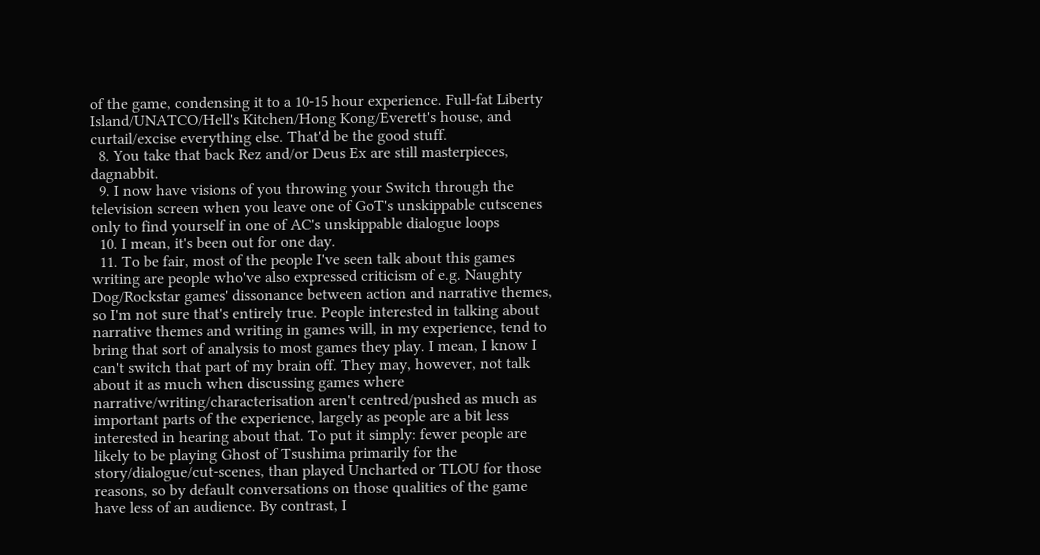of the game, condensing it to a 10-15 hour experience. Full-fat Liberty Island/UNATCO/Hell's Kitchen/Hong Kong/Everett's house, and curtail/excise everything else. That'd be the good stuff.
  8. You take that back Rez and/or Deus Ex are still masterpieces, dagnabbit.
  9. I now have visions of you throwing your Switch through the television screen when you leave one of GoT's unskippable cutscenes only to find yourself in one of AC's unskippable dialogue loops
  10. I mean, it's been out for one day.
  11. To be fair, most of the people I've seen talk about this games writing are people who've also expressed criticism of e.g. Naughty Dog/Rockstar games' dissonance between action and narrative themes, so I'm not sure that's entirely true. People interested in talking about narrative themes and writing in games will, in my experience, tend to bring that sort of analysis to most games they play. I mean, I know I can't switch that part of my brain off. They may, however, not talk about it as much when discussing games where narrative/writing/characterisation aren't centred/pushed as much as important parts of the experience, largely as people are a bit less interested in hearing about that. To put it simply: fewer people are likely to be playing Ghost of Tsushima primarily for the story/dialogue/cut-scenes, than played Uncharted or TLOU for those reasons, so by default conversations on those qualities of the game have less of an audience. By contrast, I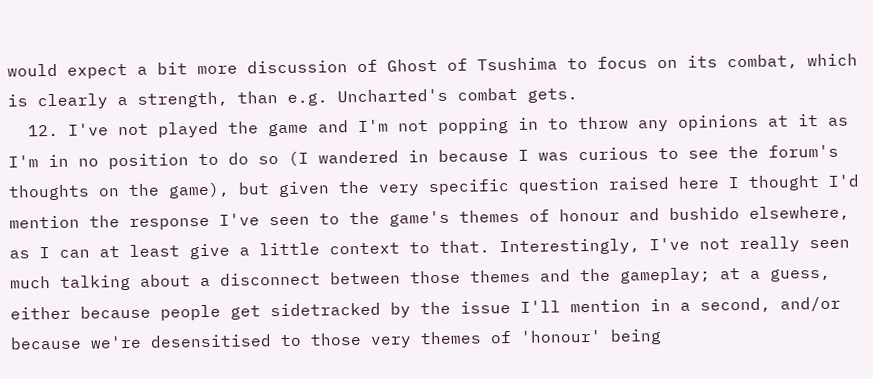would expect a bit more discussion of Ghost of Tsushima to focus on its combat, which is clearly a strength, than e.g. Uncharted's combat gets.
  12. I've not played the game and I'm not popping in to throw any opinions at it as I'm in no position to do so (I wandered in because I was curious to see the forum's thoughts on the game), but given the very specific question raised here I thought I'd mention the response I've seen to the game's themes of honour and bushido elsewhere, as I can at least give a little context to that. Interestingly, I've not really seen much talking about a disconnect between those themes and the gameplay; at a guess, either because people get sidetracked by the issue I'll mention in a second, and/or because we're desensitised to those very themes of 'honour' being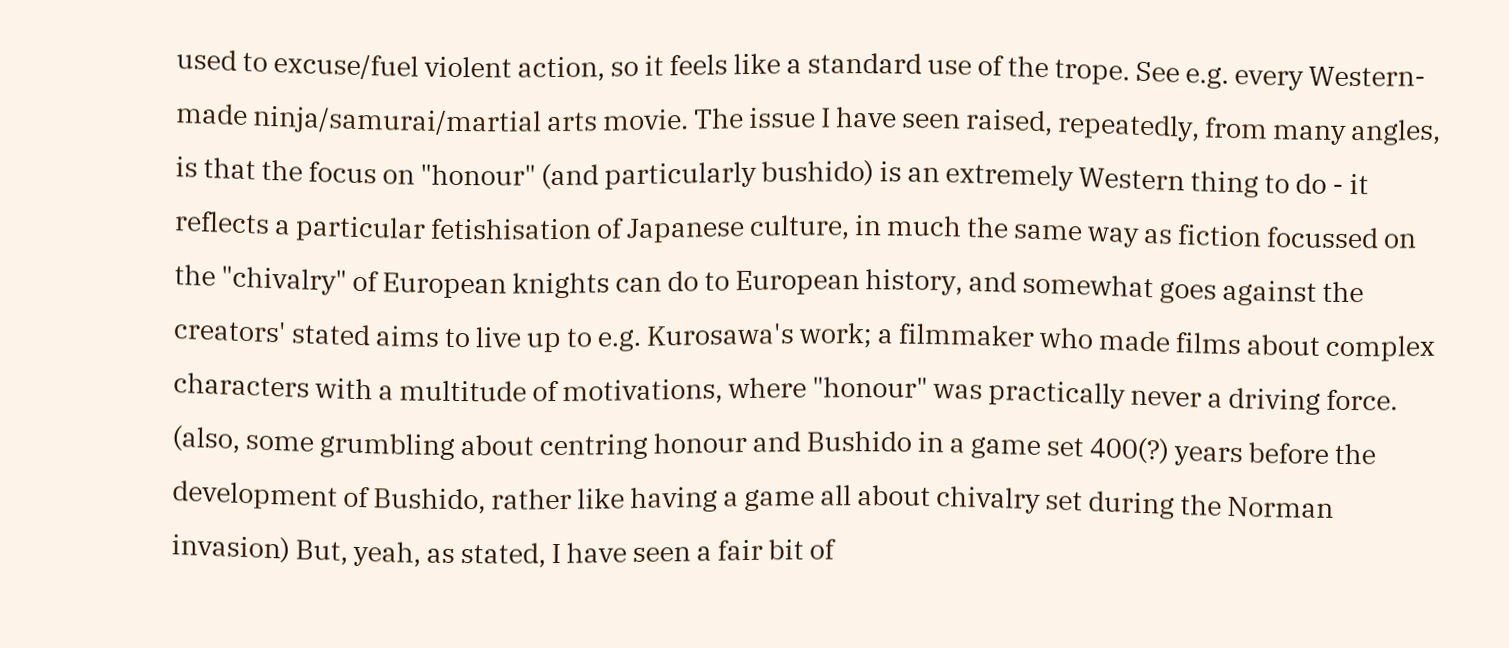used to excuse/fuel violent action, so it feels like a standard use of the trope. See e.g. every Western-made ninja/samurai/martial arts movie. The issue I have seen raised, repeatedly, from many angles, is that the focus on "honour" (and particularly bushido) is an extremely Western thing to do - it reflects a particular fetishisation of Japanese culture, in much the same way as fiction focussed on the "chivalry" of European knights can do to European history, and somewhat goes against the creators' stated aims to live up to e.g. Kurosawa's work; a filmmaker who made films about complex characters with a multitude of motivations, where "honour" was practically never a driving force. (also, some grumbling about centring honour and Bushido in a game set 400(?) years before the development of Bushido, rather like having a game all about chivalry set during the Norman invasion) But, yeah, as stated, I have seen a fair bit of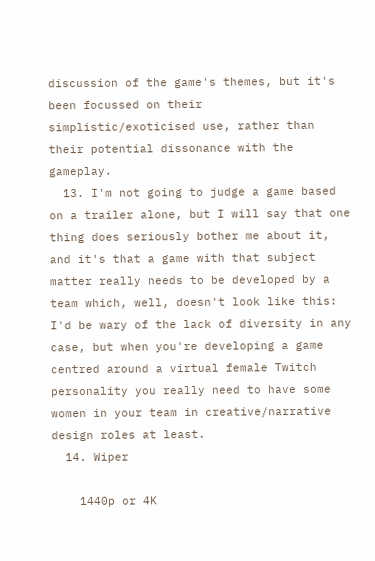discussion of the game's themes, but it's been focussed on their simplistic/exoticised use, rather than their potential dissonance with the gameplay.
  13. I'm not going to judge a game based on a trailer alone, but I will say that one thing does seriously bother me about it, and it's that a game with that subject matter really needs to be developed by a team which, well, doesn't look like this: I'd be wary of the lack of diversity in any case, but when you're developing a game centred around a virtual female Twitch personality you really need to have some women in your team in creative/narrative design roles at least.
  14. Wiper

    1440p or 4K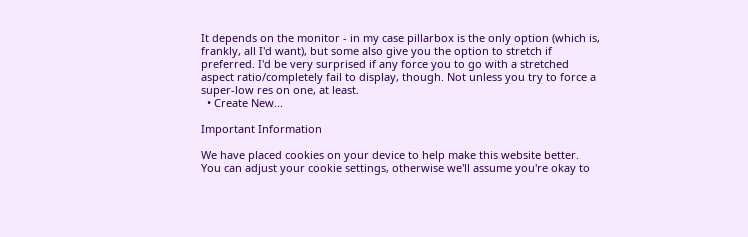It depends on the monitor - in my case pillarbox is the only option (which is, frankly, all I'd want), but some also give you the option to stretch if preferred. I'd be very surprised if any force you to go with a stretched aspect ratio/completely fail to display, though. Not unless you try to force a super-low res on one, at least.
  • Create New...

Important Information

We have placed cookies on your device to help make this website better. You can adjust your cookie settings, otherwise we'll assume you're okay to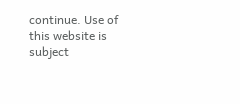continue. Use of this website is subject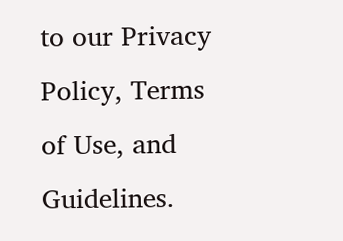to our Privacy Policy, Terms of Use, and Guidelines.